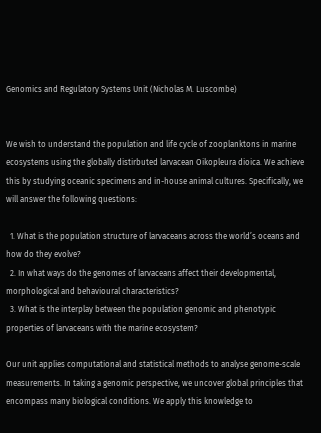Genomics and Regulatory Systems Unit (Nicholas M. Luscombe)


We wish to understand the population and life cycle of zooplanktons in marine ecosystems using the globally distirbuted larvacean Oikopleura dioica. We achieve this by studying oceanic specimens and in-house animal cultures. Specifically, we will answer the following questions:

  1. What is the population structure of larvaceans across the world’s oceans and how do they evolve?
  2. In what ways do the genomes of larvaceans affect their developmental, morphological and behavioural characteristics?
  3. What is the interplay between the population genomic and phenotypic properties of larvaceans with the marine ecosystem?

Our unit applies computational and statistical methods to analyse genome-scale measurements. In taking a genomic perspective, we uncover global principles that encompass many biological conditions. We apply this knowledge to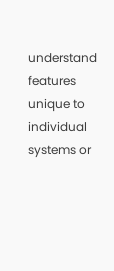understand features unique to individual systems or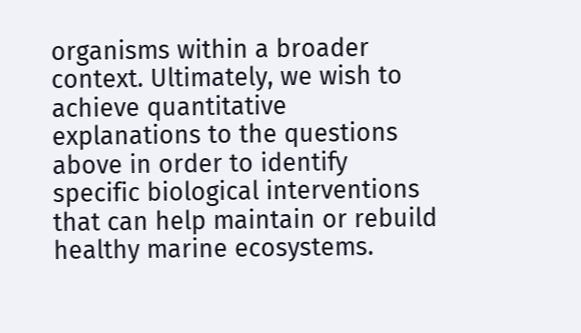organisms within a broader context. Ultimately, we wish to achieve quantitative explanations to the questions above in order to identify specific biological interventions that can help maintain or rebuild healthy marine ecosystems.